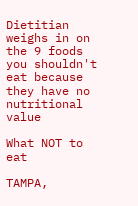Dietitian weighs in on the 9 foods you shouldn't eat because they have no nutritional value

What NOT to eat

TAMPA,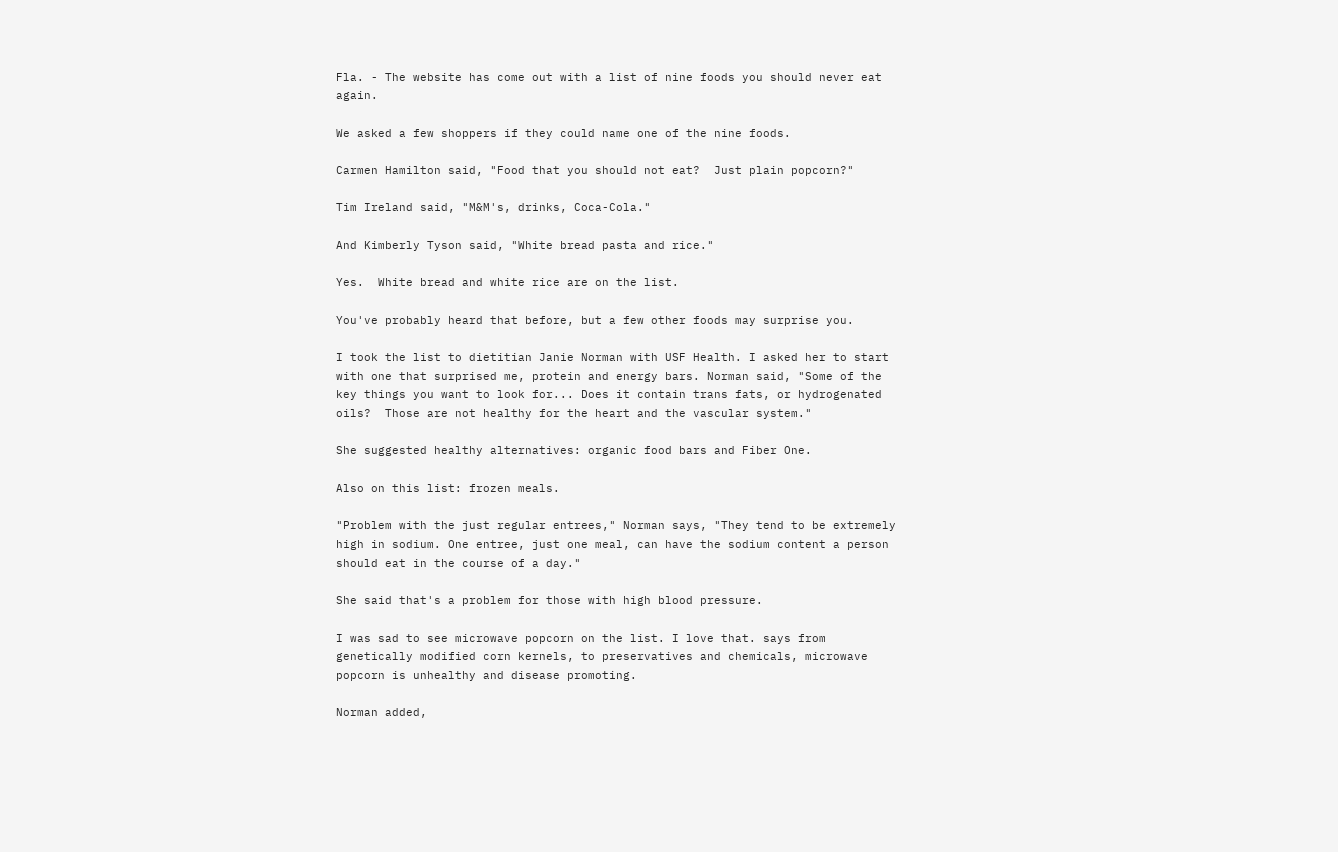Fla. - The website has come out with a list of nine foods you should never eat again.

We asked a few shoppers if they could name one of the nine foods.

Carmen Hamilton said, "Food that you should not eat?  Just plain popcorn?"

Tim Ireland said, "M&M's, drinks, Coca-Cola."

And Kimberly Tyson said, "White bread pasta and rice."

Yes.  White bread and white rice are on the list.

You've probably heard that before, but a few other foods may surprise you.

I took the list to dietitian Janie Norman with USF Health. I asked her to start with one that surprised me, protein and energy bars. Norman said, "Some of the key things you want to look for... Does it contain trans fats, or hydrogenated oils?  Those are not healthy for the heart and the vascular system."

She suggested healthy alternatives: organic food bars and Fiber One.

Also on this list: frozen meals.

"Problem with the just regular entrees," Norman says, "They tend to be extremely high in sodium. One entree, just one meal, can have the sodium content a person should eat in the course of a day."

She said that's a problem for those with high blood pressure.

I was sad to see microwave popcorn on the list. I love that. says from genetically modified corn kernels, to preservatives and chemicals, microwave popcorn is unhealthy and disease promoting.

Norman added,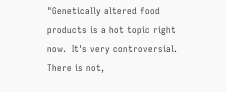"Genetically altered food products is a hot topic right now.  It's very controversial. There is not,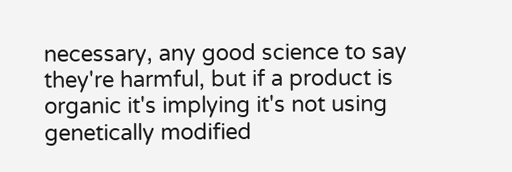necessary, any good science to say they're harmful, but if a product is organic it's implying it's not using genetically modified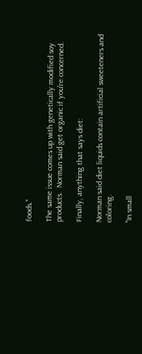foods."

The same issue comes up with genetically modified soy products.  Norman said get organic if you're concerned.

Finally, anything that says diet:

Norman said diet liquids contain artificial sweeteners and coloring.

"In small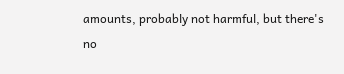amounts, probably not harmful, but there's no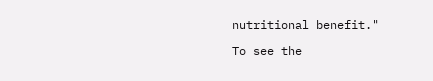nutritional benefit."

To see the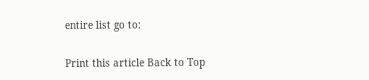entire list go to:

Print this article Back to Top